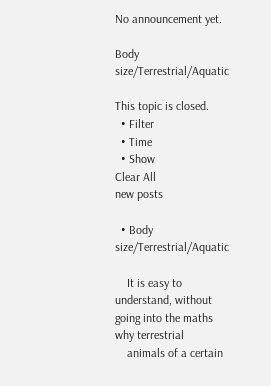No announcement yet.

Body size/Terrestrial/Aquatic

This topic is closed.
  • Filter
  • Time
  • Show
Clear All
new posts

  • Body size/Terrestrial/Aquatic

    It is easy to understand, without going into the maths why terrestrial
    animals of a certain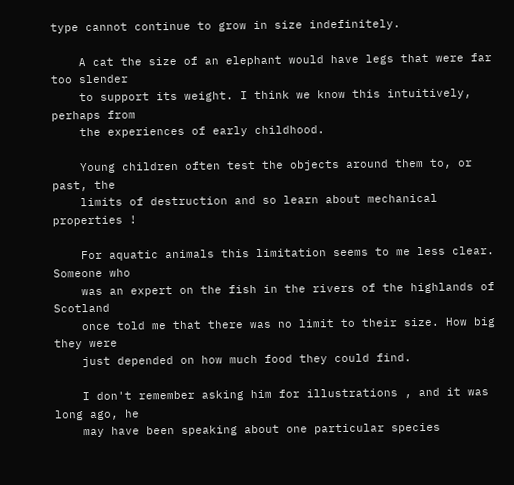type cannot continue to grow in size indefinitely.

    A cat the size of an elephant would have legs that were far too slender
    to support its weight. I think we know this intuitively, perhaps from
    the experiences of early childhood.

    Young children often test the objects around them to, or past, the
    limits of destruction and so learn about mechanical properties !

    For aquatic animals this limitation seems to me less clear. Someone who
    was an expert on the fish in the rivers of the highlands of Scotland
    once told me that there was no limit to their size. How big they were
    just depended on how much food they could find.

    I don't remember asking him for illustrations , and it was long ago, he
    may have been speaking about one particular species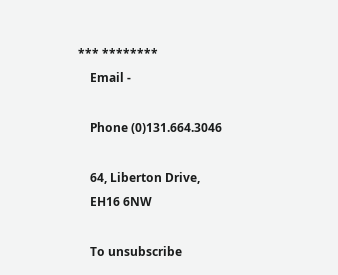*** ********
    Email -

    Phone (0)131.664.3046

    64, Liberton Drive,
    EH16 6NW

    To unsubscribe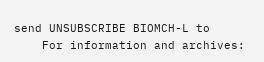send UNSUBSCRIBE BIOMCH-L to
    For information and archives: